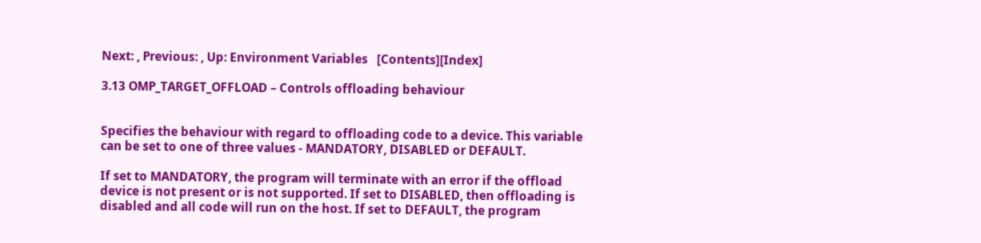Next: , Previous: , Up: Environment Variables   [Contents][Index]

3.13 OMP_TARGET_OFFLOAD – Controls offloading behaviour


Specifies the behaviour with regard to offloading code to a device. This variable can be set to one of three values - MANDATORY, DISABLED or DEFAULT.

If set to MANDATORY, the program will terminate with an error if the offload device is not present or is not supported. If set to DISABLED, then offloading is disabled and all code will run on the host. If set to DEFAULT, the program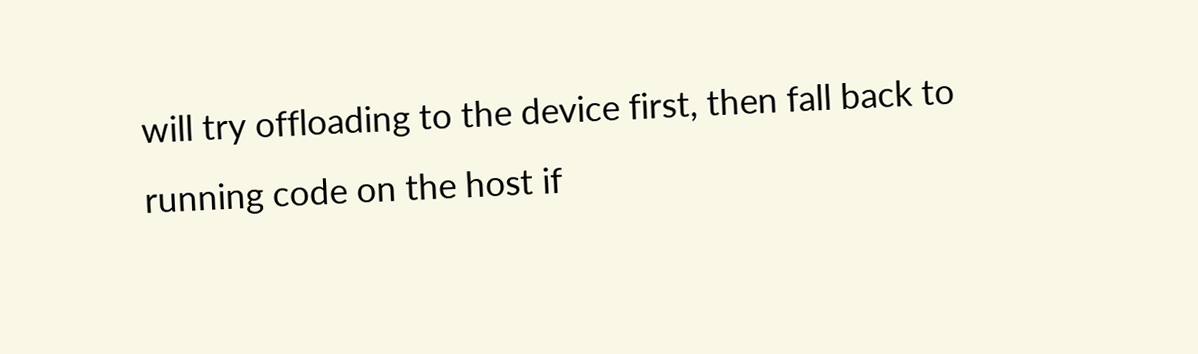will try offloading to the device first, then fall back to running code on the host if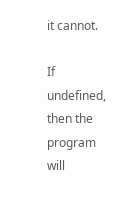it cannot.

If undefined, then the program will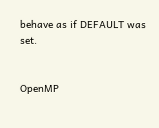behave as if DEFAULT was set.


OpenMP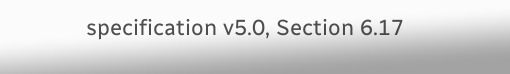specification v5.0, Section 6.17